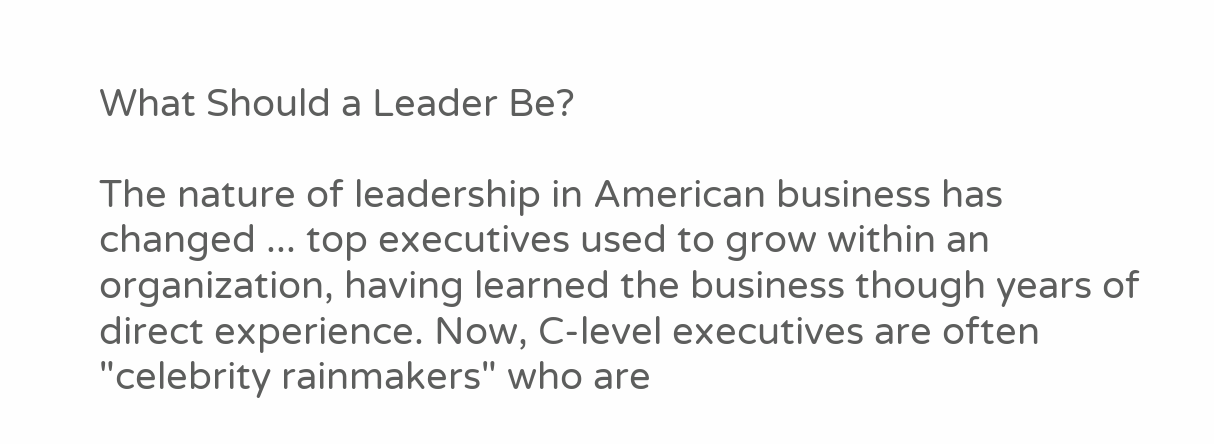What Should a Leader Be?

The nature of leadership in American business has changed ... top executives used to grow within an organization, having learned the business though years of direct experience. Now, C-level executives are often "celebrity rainmakers" who are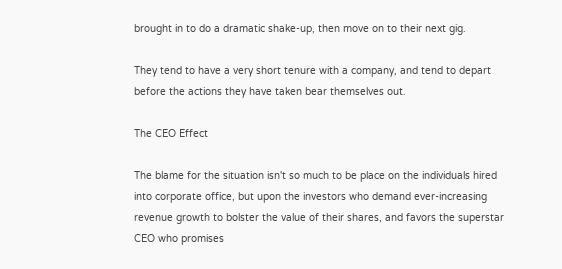brought in to do a dramatic shake-up, then move on to their next gig.

They tend to have a very short tenure with a company, and tend to depart before the actions they have taken bear themselves out.

The CEO Effect

The blame for the situation isn't so much to be place on the individuals hired into corporate office, but upon the investors who demand ever-increasing revenue growth to bolster the value of their shares, and favors the superstar CEO who promises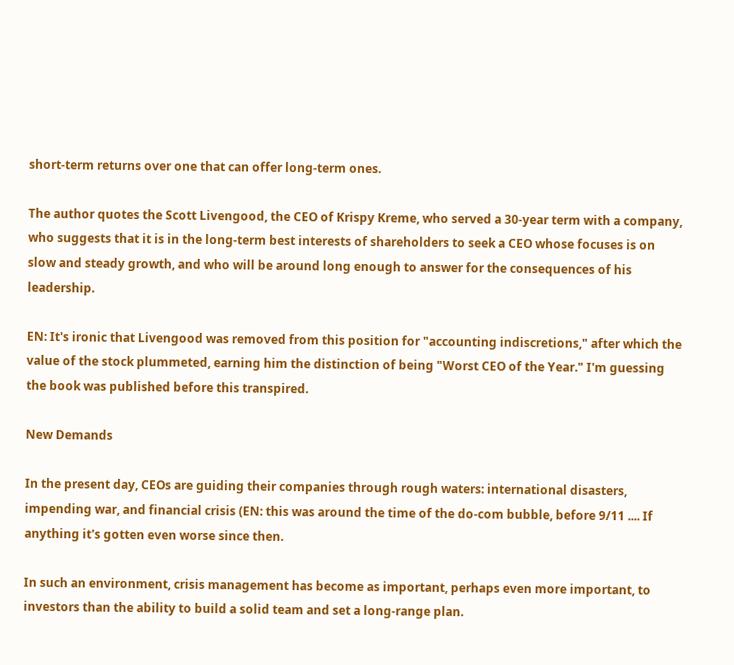short-term returns over one that can offer long-term ones.

The author quotes the Scott Livengood, the CEO of Krispy Kreme, who served a 30-year term with a company, who suggests that it is in the long-term best interests of shareholders to seek a CEO whose focuses is on slow and steady growth, and who will be around long enough to answer for the consequences of his leadership.

EN: It's ironic that Livengood was removed from this position for "accounting indiscretions," after which the value of the stock plummeted, earning him the distinction of being "Worst CEO of the Year." I'm guessing the book was published before this transpired.

New Demands

In the present day, CEOs are guiding their companies through rough waters: international disasters, impending war, and financial crisis (EN: this was around the time of the do-com bubble, before 9/11 .... If anything it's gotten even worse since then.

In such an environment, crisis management has become as important, perhaps even more important, to investors than the ability to build a solid team and set a long-range plan.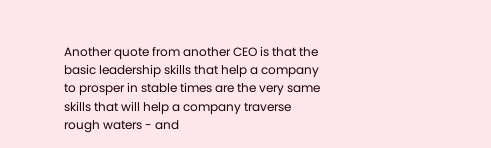Another quote from another CEO is that the basic leadership skills that help a company to prosper in stable times are the very same skills that will help a company traverse rough waters - and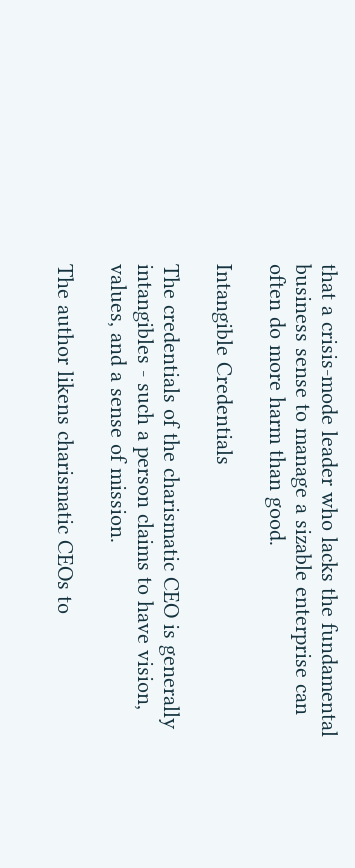that a crisis-mode leader who lacks the fundamental business sense to manage a sizable enterprise can often do more harm than good.

Intangible Credentials

The credentials of the charismatic CEO is generally intangibles - such a person claims to have vision, values, and a sense of mission.

The author likens charismatic CEOs to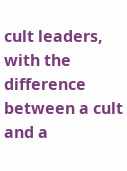cult leaders, with the difference between a cult and a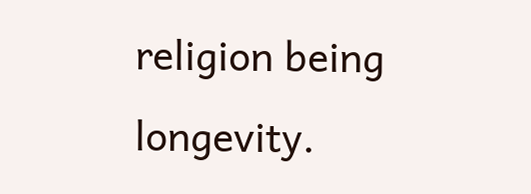religion being longevity.